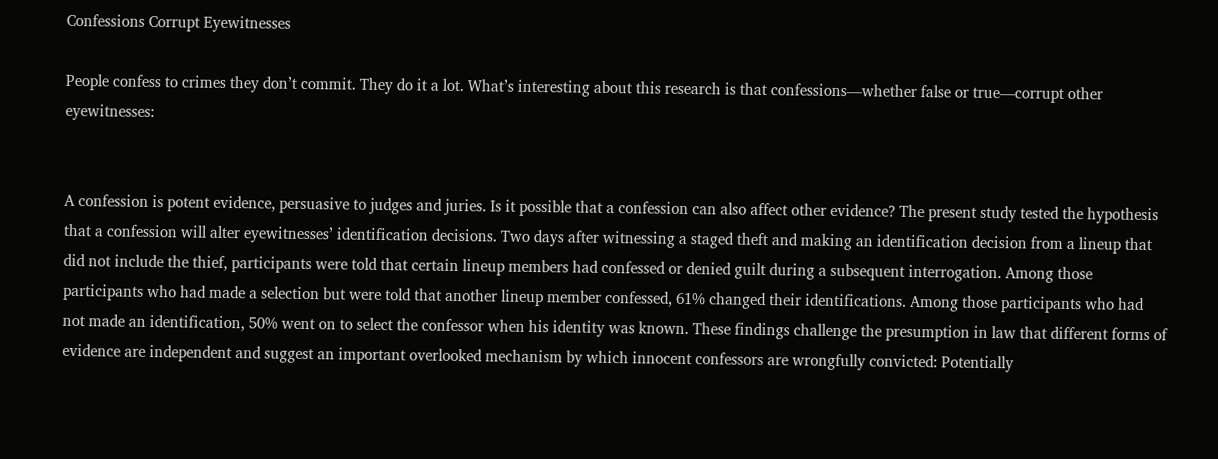Confessions Corrupt Eyewitnesses

People confess to crimes they don’t commit. They do it a lot. What’s interesting about this research is that confessions—whether false or true—corrupt other eyewitnesses:


A confession is potent evidence, persuasive to judges and juries. Is it possible that a confession can also affect other evidence? The present study tested the hypothesis that a confession will alter eyewitnesses’ identification decisions. Two days after witnessing a staged theft and making an identification decision from a lineup that did not include the thief, participants were told that certain lineup members had confessed or denied guilt during a subsequent interrogation. Among those participants who had made a selection but were told that another lineup member confessed, 61% changed their identifications. Among those participants who had not made an identification, 50% went on to select the confessor when his identity was known. These findings challenge the presumption in law that different forms of evidence are independent and suggest an important overlooked mechanism by which innocent confessors are wrongfully convicted: Potentially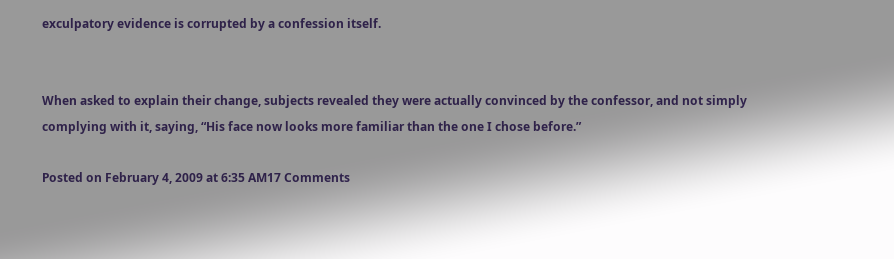exculpatory evidence is corrupted by a confession itself.


When asked to explain their change, subjects revealed they were actually convinced by the confessor, and not simply complying with it, saying, “His face now looks more familiar than the one I chose before.”

Posted on February 4, 2009 at 6:35 AM17 Comments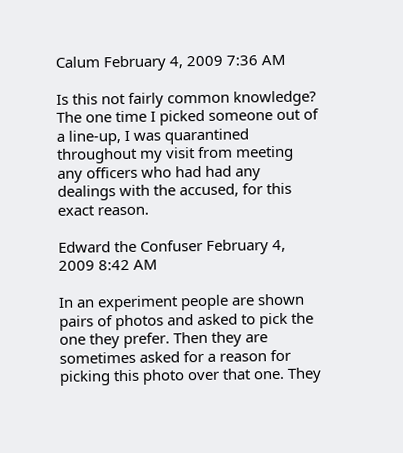Calum February 4, 2009 7:36 AM

Is this not fairly common knowledge? The one time I picked someone out of a line-up, I was quarantined throughout my visit from meeting any officers who had had any dealings with the accused, for this exact reason.

Edward the Confuser February 4, 2009 8:42 AM

In an experiment people are shown pairs of photos and asked to pick the one they prefer. Then they are sometimes asked for a reason for picking this photo over that one. They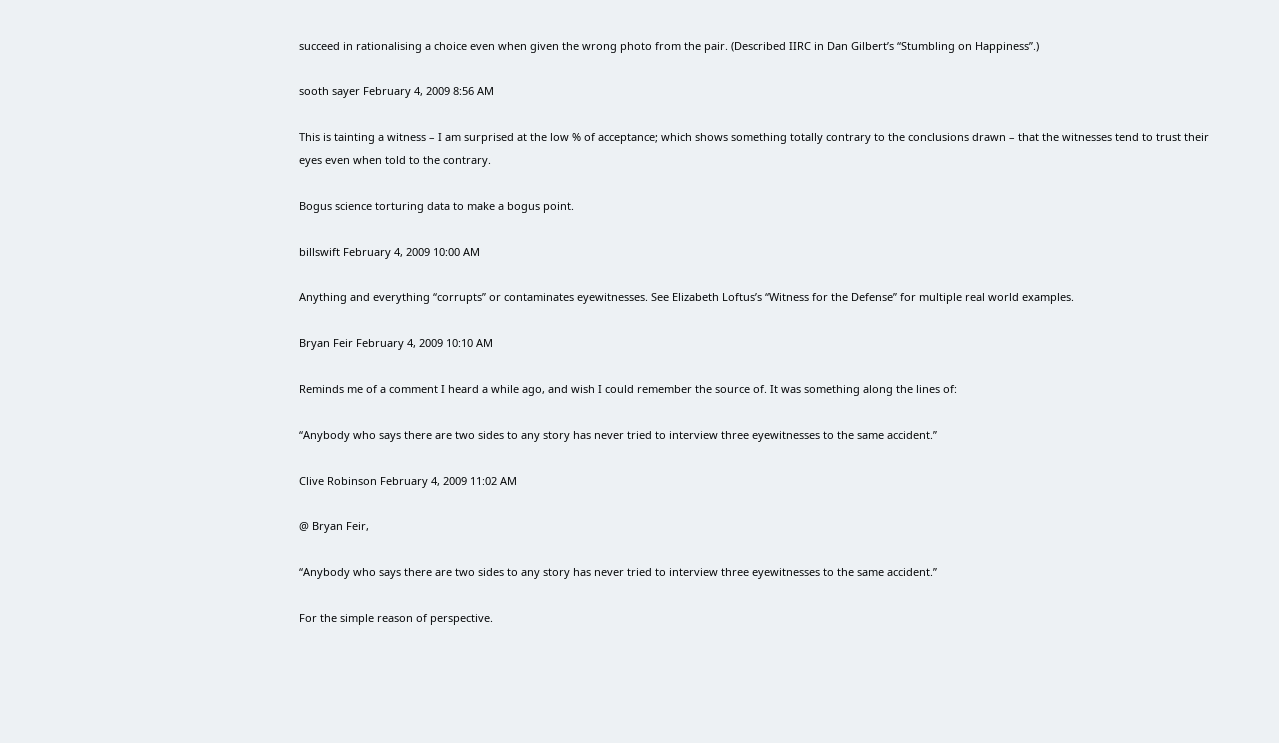succeed in rationalising a choice even when given the wrong photo from the pair. (Described IIRC in Dan Gilbert’s “Stumbling on Happiness”.)

sooth sayer February 4, 2009 8:56 AM

This is tainting a witness – I am surprised at the low % of acceptance; which shows something totally contrary to the conclusions drawn – that the witnesses tend to trust their eyes even when told to the contrary.

Bogus science torturing data to make a bogus point.

billswift February 4, 2009 10:00 AM

Anything and everything “corrupts” or contaminates eyewitnesses. See Elizabeth Loftus’s “Witness for the Defense” for multiple real world examples.

Bryan Feir February 4, 2009 10:10 AM

Reminds me of a comment I heard a while ago, and wish I could remember the source of. It was something along the lines of:

“Anybody who says there are two sides to any story has never tried to interview three eyewitnesses to the same accident.”

Clive Robinson February 4, 2009 11:02 AM

@ Bryan Feir,

“Anybody who says there are two sides to any story has never tried to interview three eyewitnesses to the same accident.”

For the simple reason of perspective.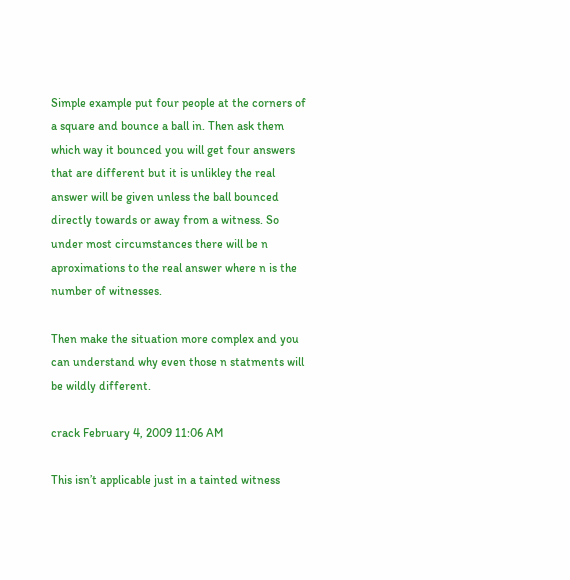Simple example put four people at the corners of a square and bounce a ball in. Then ask them which way it bounced you will get four answers that are different but it is unlikley the real answer will be given unless the ball bounced directly towards or away from a witness. So under most circumstances there will be n aproximations to the real answer where n is the number of witnesses.

Then make the situation more complex and you can understand why even those n statments will be wildly different.

crack February 4, 2009 11:06 AM

This isn’t applicable just in a tainted witness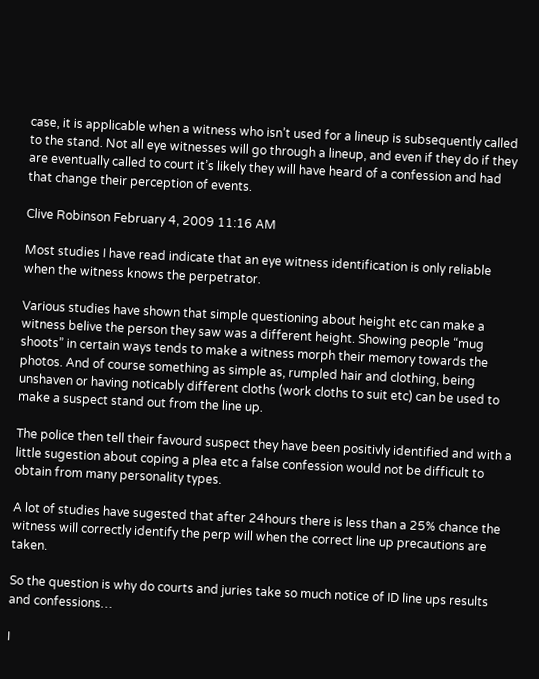case, it is applicable when a witness who isn’t used for a lineup is subsequently called to the stand. Not all eye witnesses will go through a lineup, and even if they do if they are eventually called to court it’s likely they will have heard of a confession and had that change their perception of events.

Clive Robinson February 4, 2009 11:16 AM

Most studies I have read indicate that an eye witness identification is only reliable when the witness knows the perpetrator.

Various studies have shown that simple questioning about height etc can make a witness belive the person they saw was a different height. Showing people “mug shoots” in certain ways tends to make a witness morph their memory towards the photos. And of course something as simple as, rumpled hair and clothing, being unshaven or having noticably different cloths (work cloths to suit etc) can be used to make a suspect stand out from the line up.

The police then tell their favourd suspect they have been positivly identified and with a little sugestion about coping a plea etc a false confession would not be difficult to obtain from many personality types.

A lot of studies have sugested that after 24hours there is less than a 25% chance the witness will correctly identify the perp will when the correct line up precautions are taken.

So the question is why do courts and juries take so much notice of ID line ups results and confessions…

I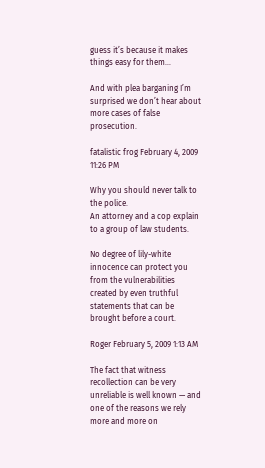guess it’s because it makes things easy for them…

And with plea barganing I’m surprised we don’t hear about more cases of false prosecution.

fatalistic frog February 4, 2009 11:26 PM

Why you should never talk to the police.
An attorney and a cop explain to a group of law students.

No degree of lily-white innocence can protect you from the vulnerabilities created by even truthful statements that can be brought before a court.

Roger February 5, 2009 1:13 AM

The fact that witness recollection can be very unreliable is well known — and one of the reasons we rely more and more on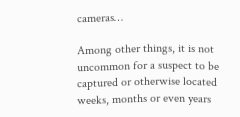cameras…

Among other things, it is not uncommon for a suspect to be captured or otherwise located weeks, months or even years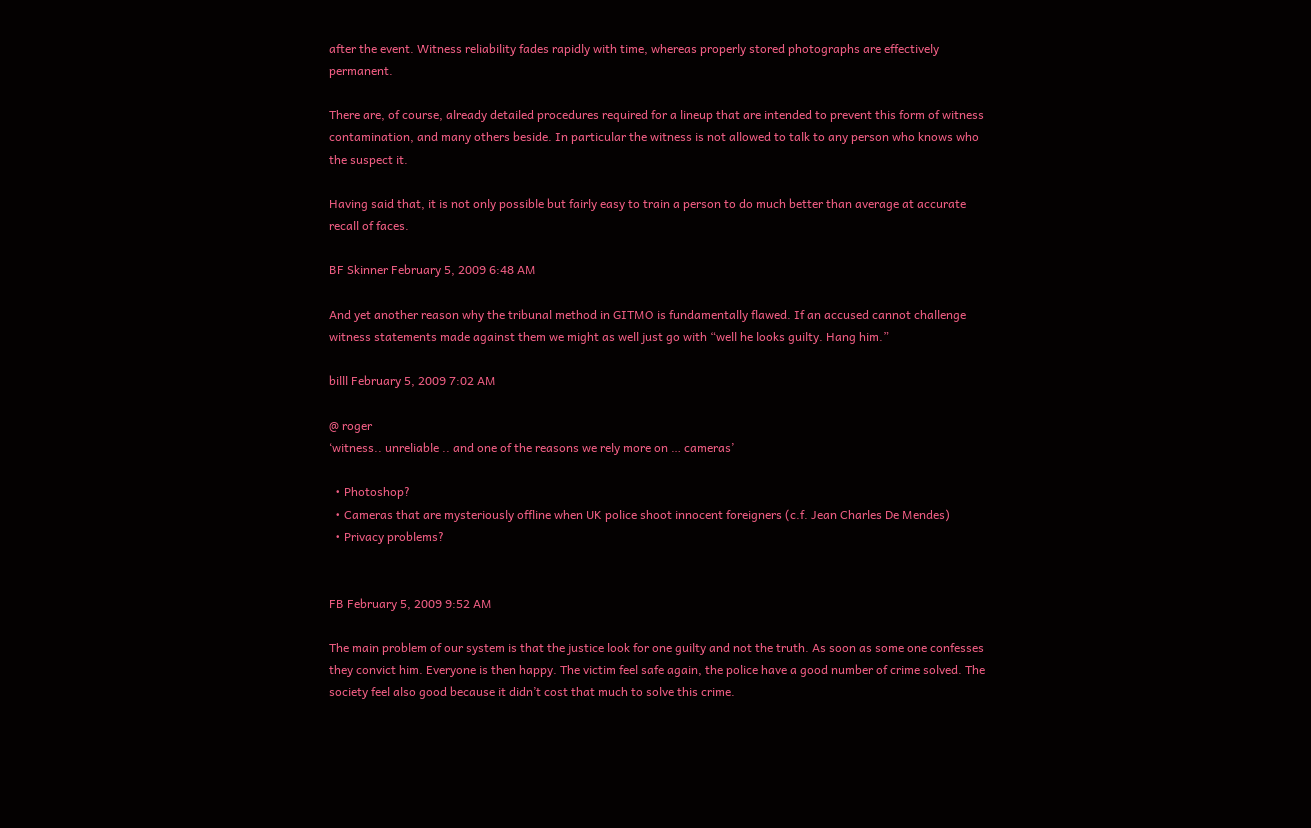after the event. Witness reliability fades rapidly with time, whereas properly stored photographs are effectively permanent.

There are, of course, already detailed procedures required for a lineup that are intended to prevent this form of witness contamination, and many others beside. In particular the witness is not allowed to talk to any person who knows who the suspect it.

Having said that, it is not only possible but fairly easy to train a person to do much better than average at accurate recall of faces.

BF Skinner February 5, 2009 6:48 AM

And yet another reason why the tribunal method in GITMO is fundamentally flawed. If an accused cannot challenge witness statements made against them we might as well just go with “well he looks guilty. Hang him.”

billl February 5, 2009 7:02 AM

@ roger
‘witness.. unreliable .. and one of the reasons we rely more on … cameras’

  • Photoshop?
  • Cameras that are mysteriously offline when UK police shoot innocent foreigners (c.f. Jean Charles De Mendes)
  • Privacy problems?


FB February 5, 2009 9:52 AM

The main problem of our system is that the justice look for one guilty and not the truth. As soon as some one confesses they convict him. Everyone is then happy. The victim feel safe again, the police have a good number of crime solved. The society feel also good because it didn’t cost that much to solve this crime.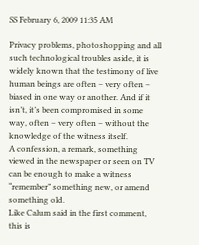SS February 6, 2009 11:35 AM

Privacy problems, photoshopping and all such technological troubles aside, it is widely known that the testimony of live human beings are often – very often – biased in one way or another. And if it isn’t, it’s been compromised in some way, often – very often – without the knowledge of the witness itself.
A confession, a remark, something viewed in the newspaper or seen on TV can be enough to make a witness “remember” something new, or amend something old.
Like Calum said in the first comment, this is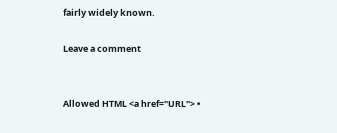fairly widely known.

Leave a comment


Allowed HTML <a href="URL"> •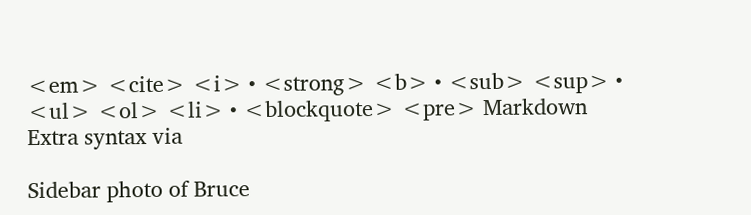<em> <cite> <i> • <strong> <b> • <sub> <sup> • <ul> <ol> <li> • <blockquote> <pre> Markdown Extra syntax via

Sidebar photo of Bruce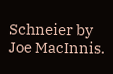Schneier by Joe MacInnis.